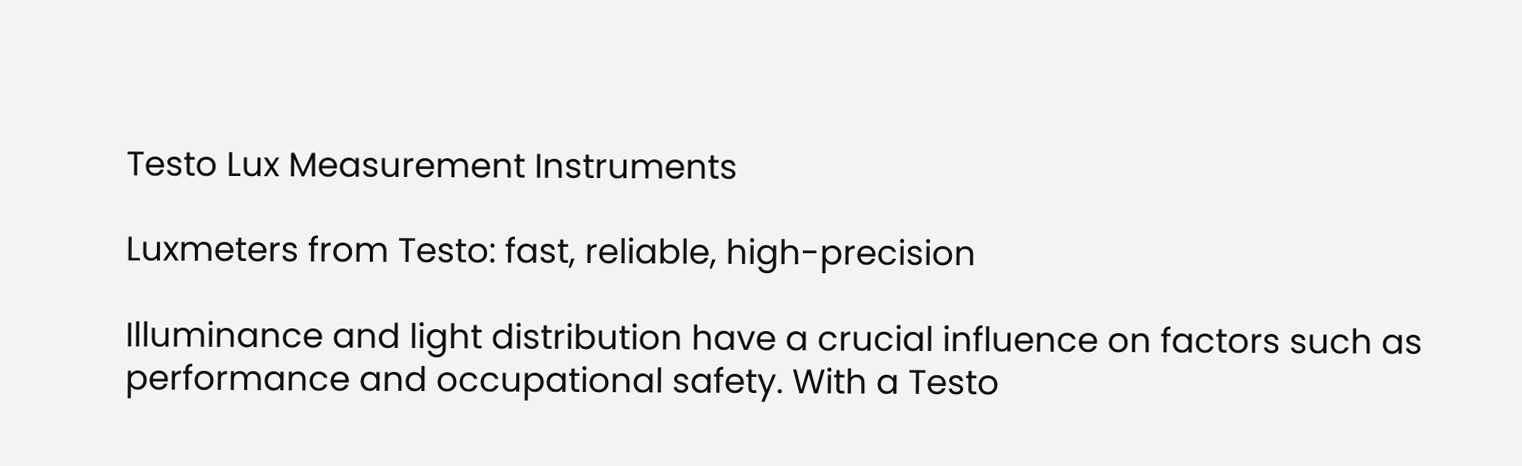Testo Lux Measurement Instruments

Luxmeters from Testo: fast, reliable, high-precision

Illuminance and light distribution have a crucial influence on factors such as performance and occupational safety. With a Testo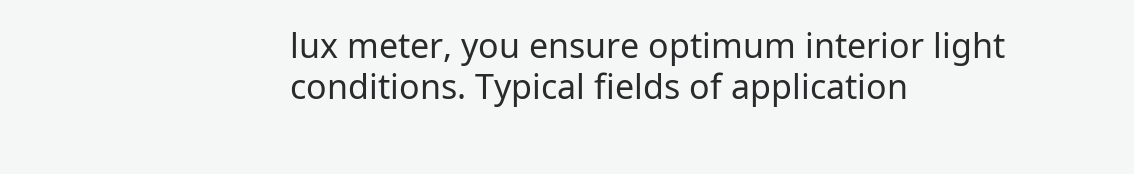lux meter, you ensure optimum interior light conditions. Typical fields of application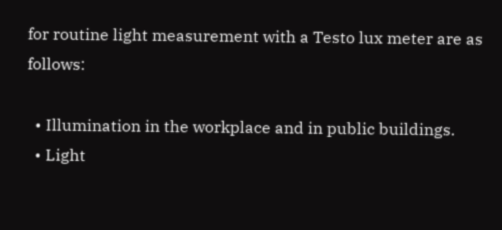for routine light measurement with a Testo lux meter are as follows:

  • Illumination in the workplace and in public buildings.
  • Light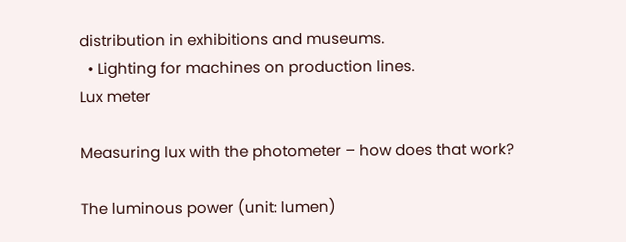distribution in exhibitions and museums.
  • Lighting for machines on production lines.
Lux meter

Measuring lux with the photometer – how does that work?

The luminous power (unit: lumen)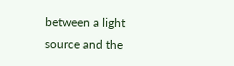between a light source and the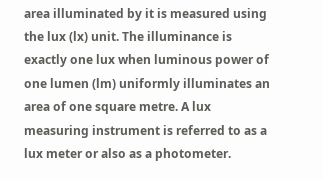area illuminated by it is measured using the lux (lx) unit. The illuminance is exactly one lux when luminous power of one lumen (lm) uniformly illuminates an area of one square metre. A lux measuring instrument is referred to as a lux meter or also as a photometer.